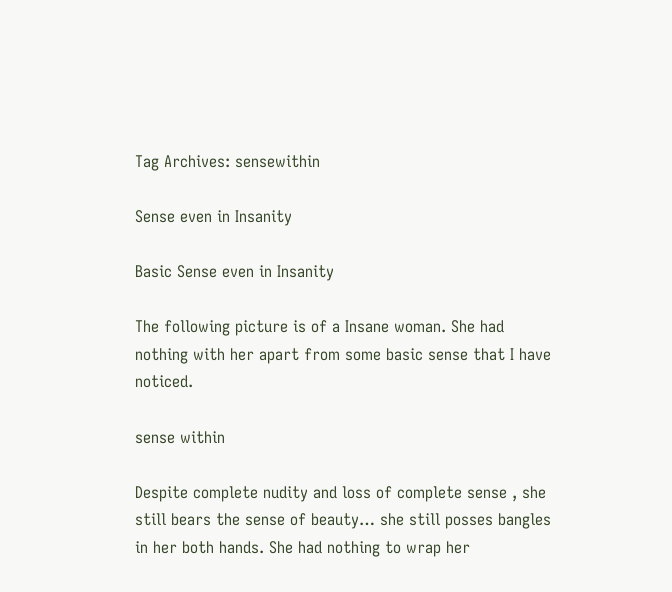Tag Archives: sensewithin

Sense even in Insanity

Basic Sense even in Insanity

The following picture is of a Insane woman. She had nothing with her apart from some basic sense that I have noticed.

sense within

Despite complete nudity and loss of complete sense , she still bears the sense of beauty… she still posses bangles in her both hands. She had nothing to wrap her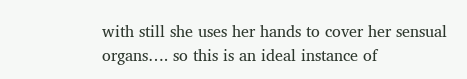with still she uses her hands to cover her sensual organs…. so this is an ideal instance of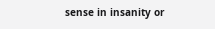sense in insanity or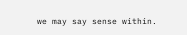we may say sense within.